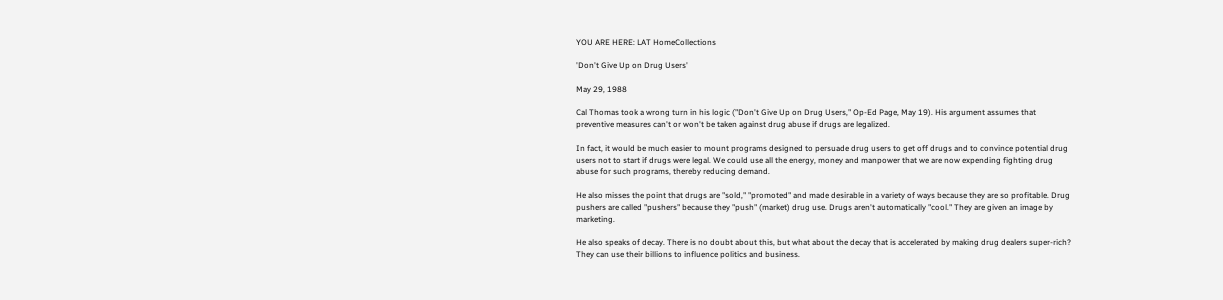YOU ARE HERE: LAT HomeCollections

'Don't Give Up on Drug Users'

May 29, 1988

Cal Thomas took a wrong turn in his logic ("Don't Give Up on Drug Users," Op-Ed Page, May 19). His argument assumes that preventive measures can't or won't be taken against drug abuse if drugs are legalized.

In fact, it would be much easier to mount programs designed to persuade drug users to get off drugs and to convince potential drug users not to start if drugs were legal. We could use all the energy, money and manpower that we are now expending fighting drug abuse for such programs, thereby reducing demand.

He also misses the point that drugs are "sold," "promoted" and made desirable in a variety of ways because they are so profitable. Drug pushers are called "pushers" because they "push" (market) drug use. Drugs aren't automatically "cool." They are given an image by marketing.

He also speaks of decay. There is no doubt about this, but what about the decay that is accelerated by making drug dealers super-rich? They can use their billions to influence politics and business.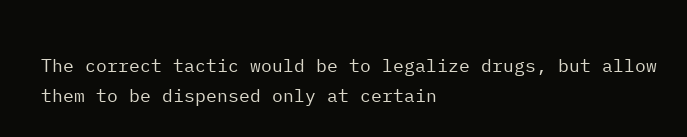The correct tactic would be to legalize drugs, but allow them to be dispensed only at certain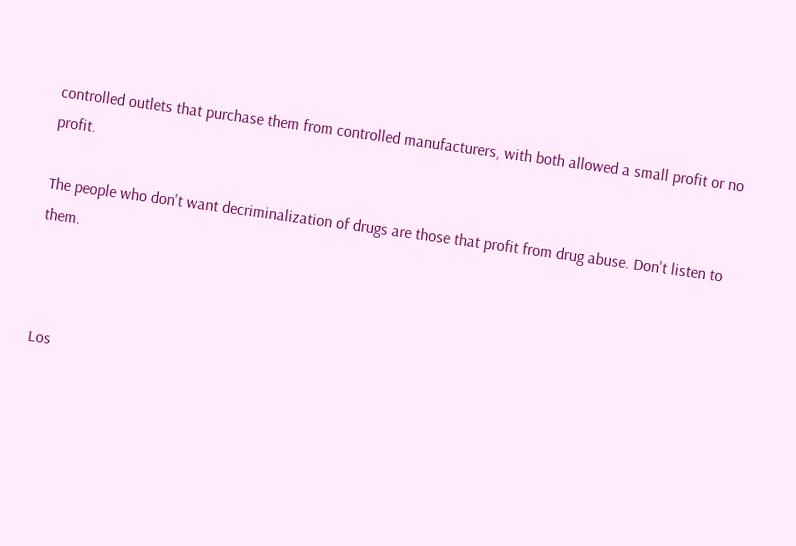controlled outlets that purchase them from controlled manufacturers, with both allowed a small profit or no profit.

The people who don't want decriminalization of drugs are those that profit from drug abuse. Don't listen to them.



Los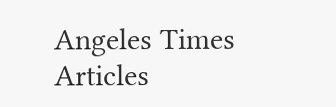Angeles Times Articles